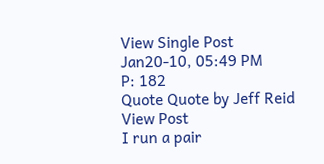View Single Post
Jan20-10, 05:49 PM
P: 182
Quote Quote by Jeff Reid View Post
I run a pair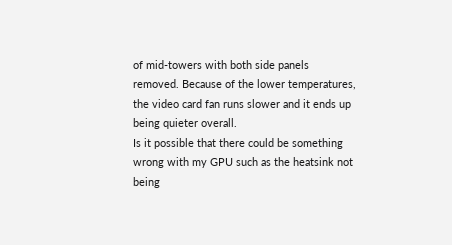of mid-towers with both side panels removed. Because of the lower temperatures, the video card fan runs slower and it ends up being quieter overall.
Is it possible that there could be something wrong with my GPU such as the heatsink not being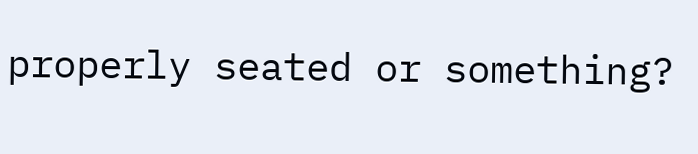properly seated or something?